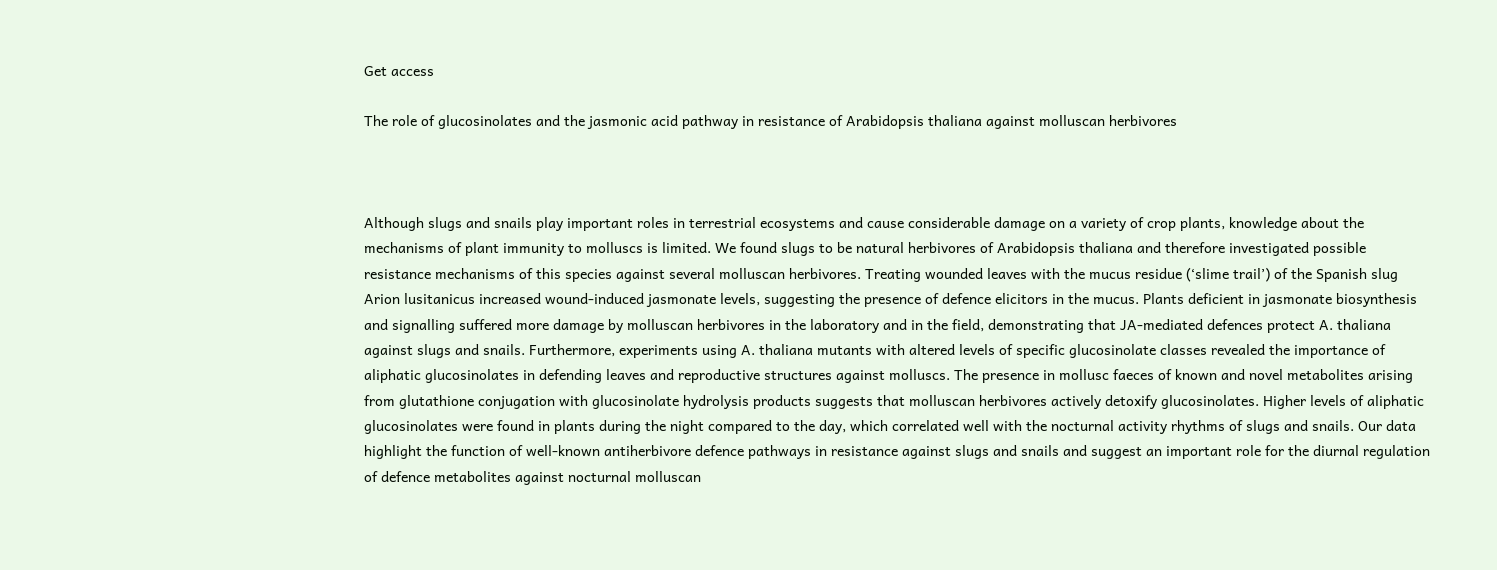Get access

The role of glucosinolates and the jasmonic acid pathway in resistance of Arabidopsis thaliana against molluscan herbivores



Although slugs and snails play important roles in terrestrial ecosystems and cause considerable damage on a variety of crop plants, knowledge about the mechanisms of plant immunity to molluscs is limited. We found slugs to be natural herbivores of Arabidopsis thaliana and therefore investigated possible resistance mechanisms of this species against several molluscan herbivores. Treating wounded leaves with the mucus residue (‘slime trail’) of the Spanish slug Arion lusitanicus increased wound-induced jasmonate levels, suggesting the presence of defence elicitors in the mucus. Plants deficient in jasmonate biosynthesis and signalling suffered more damage by molluscan herbivores in the laboratory and in the field, demonstrating that JA-mediated defences protect A. thaliana against slugs and snails. Furthermore, experiments using A. thaliana mutants with altered levels of specific glucosinolate classes revealed the importance of aliphatic glucosinolates in defending leaves and reproductive structures against molluscs. The presence in mollusc faeces of known and novel metabolites arising from glutathione conjugation with glucosinolate hydrolysis products suggests that molluscan herbivores actively detoxify glucosinolates. Higher levels of aliphatic glucosinolates were found in plants during the night compared to the day, which correlated well with the nocturnal activity rhythms of slugs and snails. Our data highlight the function of well-known antiherbivore defence pathways in resistance against slugs and snails and suggest an important role for the diurnal regulation of defence metabolites against nocturnal molluscan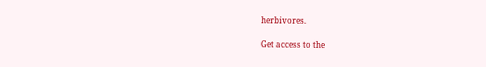herbivores.

Get access to the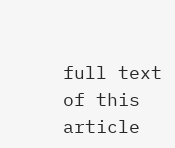full text of this article